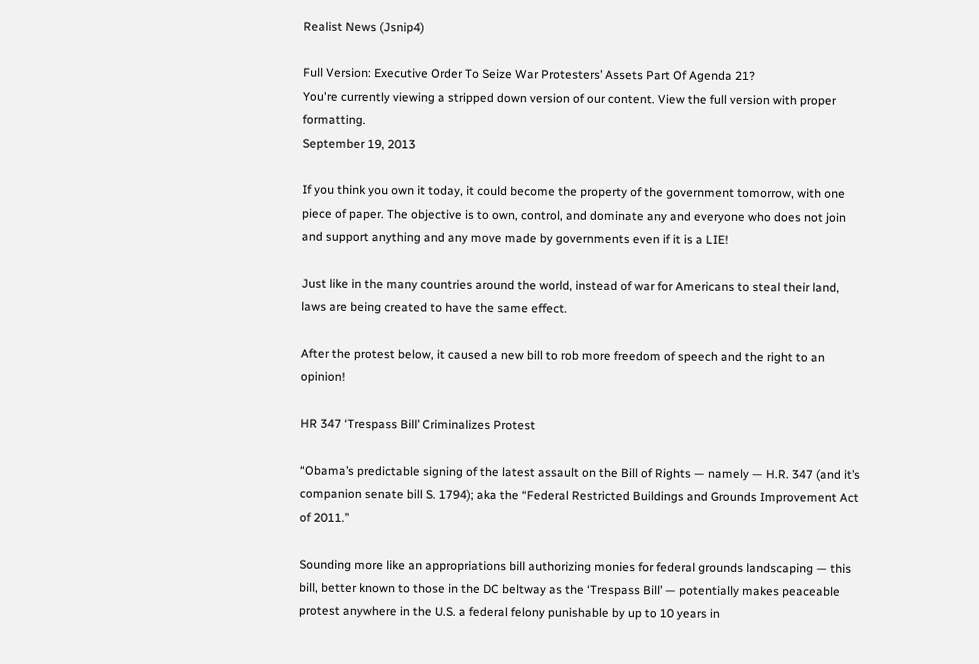Realist News (Jsnip4)

Full Version: Executive Order To Seize War Protesters’ Assets Part Of Agenda 21?
You're currently viewing a stripped down version of our content. View the full version with proper formatting.
September 19, 2013

If you think you own it today, it could become the property of the government tomorrow, with one piece of paper. The objective is to own, control, and dominate any and everyone who does not join and support anything and any move made by governments even if it is a LIE!

Just like in the many countries around the world, instead of war for Americans to steal their land, laws are being created to have the same effect.

After the protest below, it caused a new bill to rob more freedom of speech and the right to an opinion!

HR 347 ‘Trespass Bill’ Criminalizes Protest

“Obama’s predictable signing of the latest assault on the Bill of Rights — namely — H.R. 347 (and it’s companion senate bill S. 1794); aka the “Federal Restricted Buildings and Grounds Improvement Act of 2011.”

Sounding more like an appropriations bill authorizing monies for federal grounds landscaping — this bill, better known to those in the DC beltway as the ‘Trespass Bill’ — potentially makes peaceable protest anywhere in the U.S. a federal felony punishable by up to 10 years in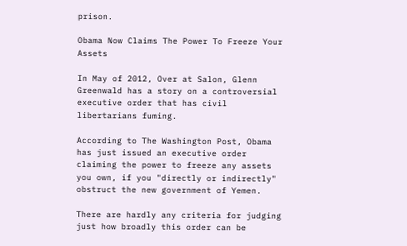prison.

Obama Now Claims The Power To Freeze Your Assets

In May of 2012, Over at Salon, Glenn Greenwald has a story on a controversial executive order that has civil libertarians fuming.

According to The Washington Post, Obama has just issued an executive order claiming the power to freeze any assets you own, if you "directly or indirectly" obstruct the new government of Yemen.

There are hardly any criteria for judging just how broadly this order can be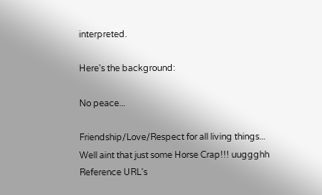interpreted.

Here's the background:

No peace...

Friendship/Love/Respect for all living things...
Well aint that just some Horse Crap!!! uuggghh
Reference URL's